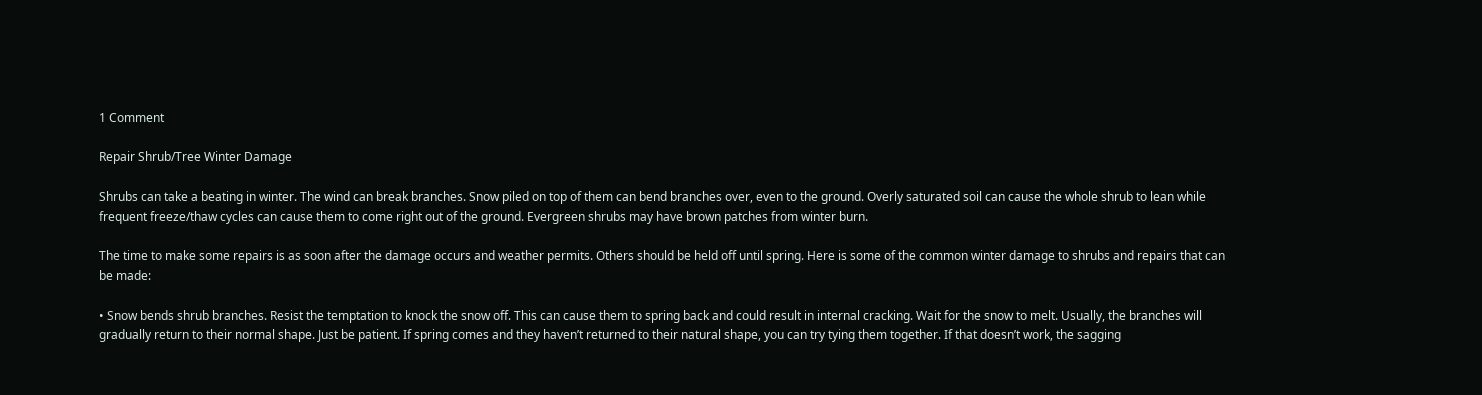1 Comment

Repair Shrub/Tree Winter Damage

Shrubs can take a beating in winter. The wind can break branches. Snow piled on top of them can bend branches over, even to the ground. Overly saturated soil can cause the whole shrub to lean while frequent freeze/thaw cycles can cause them to come right out of the ground. Evergreen shrubs may have brown patches from winter burn.

The time to make some repairs is as soon after the damage occurs and weather permits. Others should be held off until spring. Here is some of the common winter damage to shrubs and repairs that can be made:

• Snow bends shrub branches. Resist the temptation to knock the snow off. This can cause them to spring back and could result in internal cracking. Wait for the snow to melt. Usually, the branches will gradually return to their normal shape. Just be patient. If spring comes and they haven’t returned to their natural shape, you can try tying them together. If that doesn’t work, the sagging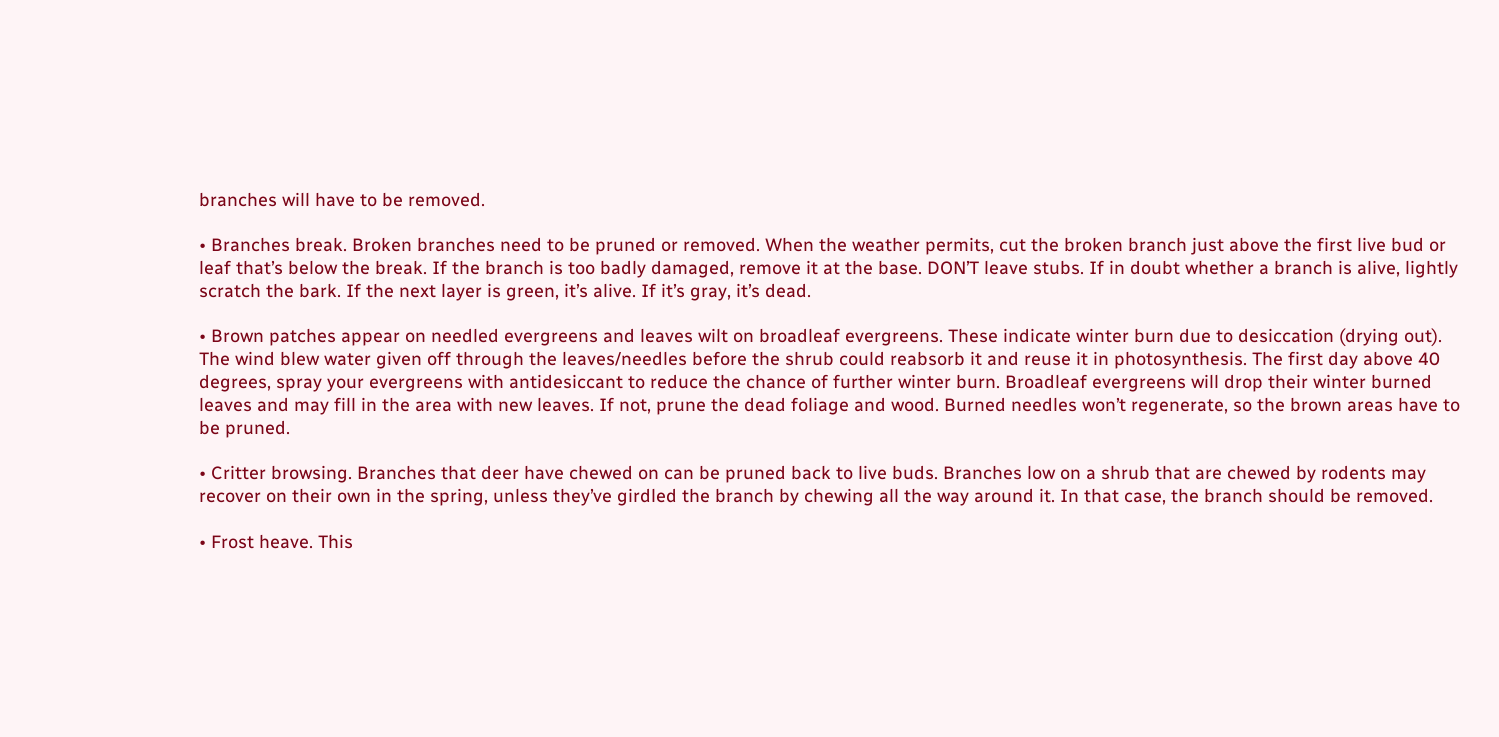branches will have to be removed.

• Branches break. Broken branches need to be pruned or removed. When the weather permits, cut the broken branch just above the first live bud or leaf that’s below the break. If the branch is too badly damaged, remove it at the base. DON’T leave stubs. If in doubt whether a branch is alive, lightly scratch the bark. If the next layer is green, it’s alive. If it’s gray, it’s dead.

• Brown patches appear on needled evergreens and leaves wilt on broadleaf evergreens. These indicate winter burn due to desiccation (drying out). The wind blew water given off through the leaves/needles before the shrub could reabsorb it and reuse it in photosynthesis. The first day above 40 degrees, spray your evergreens with antidesiccant to reduce the chance of further winter burn. Broadleaf evergreens will drop their winter burned leaves and may fill in the area with new leaves. If not, prune the dead foliage and wood. Burned needles won’t regenerate, so the brown areas have to be pruned.

• Critter browsing. Branches that deer have chewed on can be pruned back to live buds. Branches low on a shrub that are chewed by rodents may recover on their own in the spring, unless they’ve girdled the branch by chewing all the way around it. In that case, the branch should be removed.

• Frost heave. This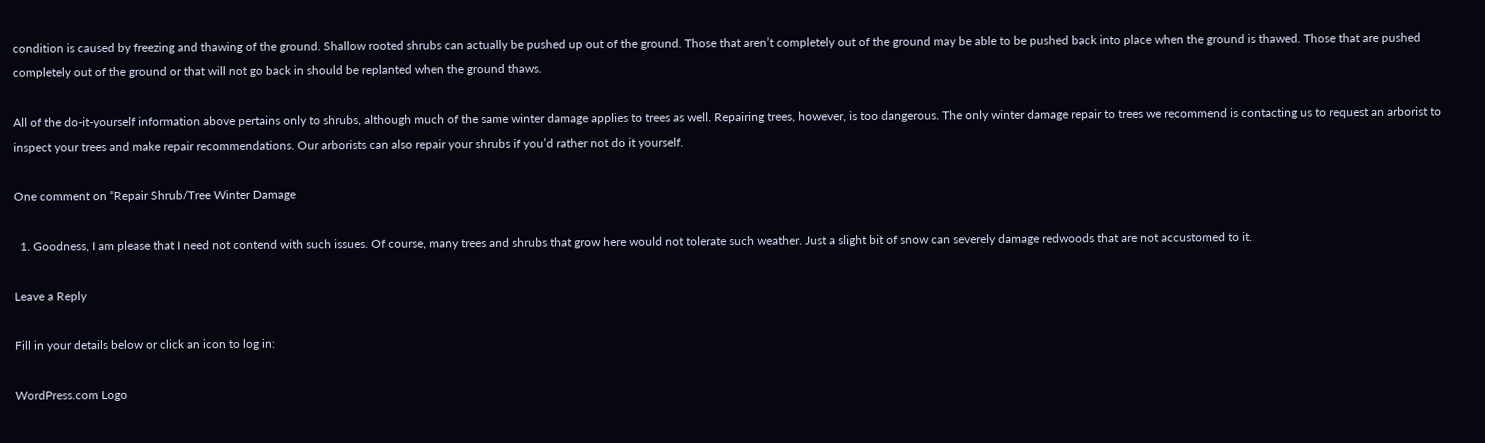condition is caused by freezing and thawing of the ground. Shallow rooted shrubs can actually be pushed up out of the ground. Those that aren’t completely out of the ground may be able to be pushed back into place when the ground is thawed. Those that are pushed completely out of the ground or that will not go back in should be replanted when the ground thaws.

All of the do-it-yourself information above pertains only to shrubs, although much of the same winter damage applies to trees as well. Repairing trees, however, is too dangerous. The only winter damage repair to trees we recommend is contacting us to request an arborist to inspect your trees and make repair recommendations. Our arborists can also repair your shrubs if you’d rather not do it yourself.

One comment on “Repair Shrub/Tree Winter Damage

  1. Goodness, I am please that I need not contend with such issues. Of course, many trees and shrubs that grow here would not tolerate such weather. Just a slight bit of snow can severely damage redwoods that are not accustomed to it.

Leave a Reply

Fill in your details below or click an icon to log in:

WordPress.com Logo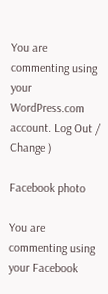You are commenting using your WordPress.com account. Log Out /  Change )

Facebook photo

You are commenting using your Facebook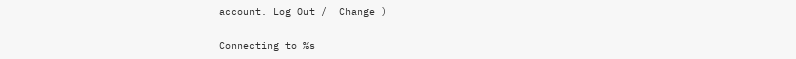account. Log Out /  Change )

Connecting to %s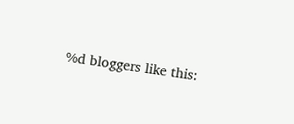%d bloggers like this: